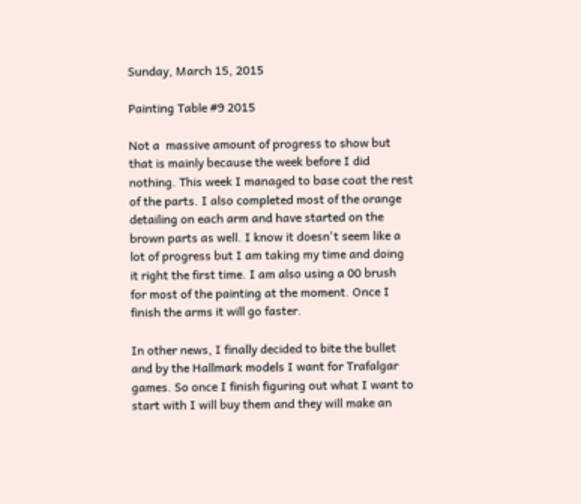Sunday, March 15, 2015

Painting Table #9 2015

Not a  massive amount of progress to show but that is mainly because the week before I did nothing. This week I managed to base coat the rest of the parts. I also completed most of the orange detailing on each arm and have started on the brown parts as well. I know it doesn't seem like a lot of progress but I am taking my time and doing it right the first time. I am also using a 00 brush for most of the painting at the moment. Once I finish the arms it will go faster.

In other news, I finally decided to bite the bullet and by the Hallmark models I want for Trafalgar games. So once I finish figuring out what I want to start with I will buy them and they will make an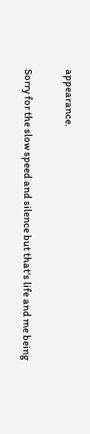appearance.

Sorry for the slow speed and silence but that's life and me being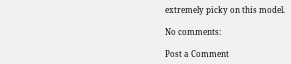extremely picky on this model.

No comments:

Post a Comment